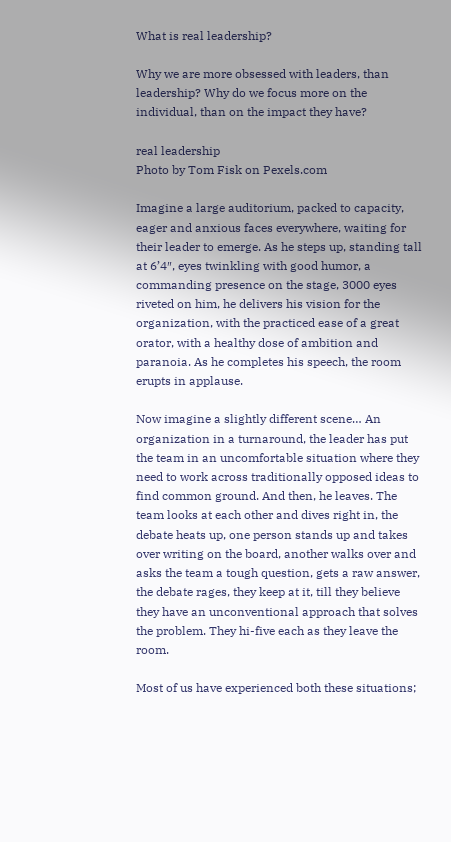What is real leadership?

Why we are more obsessed with leaders, than leadership? Why do we focus more on the individual, than on the impact they have?

real leadership
Photo by Tom Fisk on Pexels.com

Imagine a large auditorium, packed to capacity, eager and anxious faces everywhere, waiting for their leader to emerge. As he steps up, standing tall at 6’4″, eyes twinkling with good humor, a commanding presence on the stage, 3000 eyes riveted on him, he delivers his vision for the organization, with the practiced ease of a great orator, with a healthy dose of ambition and paranoia. As he completes his speech, the room erupts in applause.

Now imagine a slightly different scene… An organization in a turnaround, the leader has put the team in an uncomfortable situation where they need to work across traditionally opposed ideas to find common ground. And then, he leaves. The team looks at each other and dives right in, the debate heats up, one person stands up and takes over writing on the board, another walks over and asks the team a tough question, gets a raw answer, the debate rages, they keep at it, till they believe they have an unconventional approach that solves the problem. They hi-five each as they leave the room.

Most of us have experienced both these situations;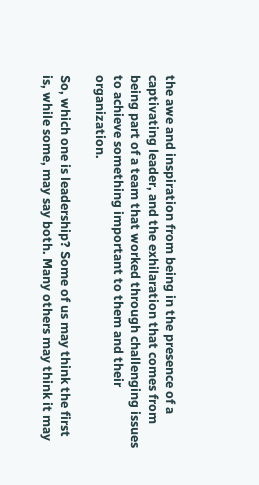the awe and inspiration from being in the presence of a captivating leader, and the exhilaration that comes from being part of a team that worked through challenging issues to achieve something important to them and their organization.

So, which one is leadership? Some of us may think the first is, while some, may say both. Many others may think it may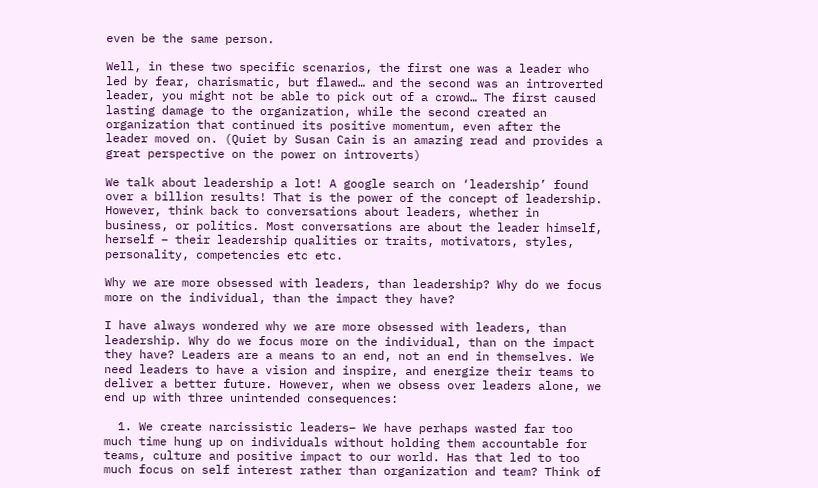even be the same person.

Well, in these two specific scenarios, the first one was a leader who led by fear, charismatic, but flawed… and the second was an introverted leader, you might not be able to pick out of a crowd… The first caused lasting damage to the organization, while the second created an organization that continued its positive momentum, even after the leader moved on. (Quiet by Susan Cain is an amazing read and provides a great perspective on the power on introverts)

We talk about leadership a lot! A google search on ‘leadership’ found over a billion results! That is the power of the concept of leadership. However, think back to conversations about leaders, whether in business, or politics. Most conversations are about the leader himself, herself – their leadership qualities or traits, motivators, styles, personality, competencies etc etc.

Why we are more obsessed with leaders, than leadership? Why do we focus more on the individual, than the impact they have?

I have always wondered why we are more obsessed with leaders, than leadership. Why do we focus more on the individual, than on the impact they have? Leaders are a means to an end, not an end in themselves. We need leaders to have a vision and inspire, and energize their teams to deliver a better future. However, when we obsess over leaders alone, we end up with three unintended consequences:

  1. We create narcissistic leaders– We have perhaps wasted far too much time hung up on individuals without holding them accountable for teams, culture and positive impact to our world. Has that led to too much focus on self interest rather than organization and team? Think of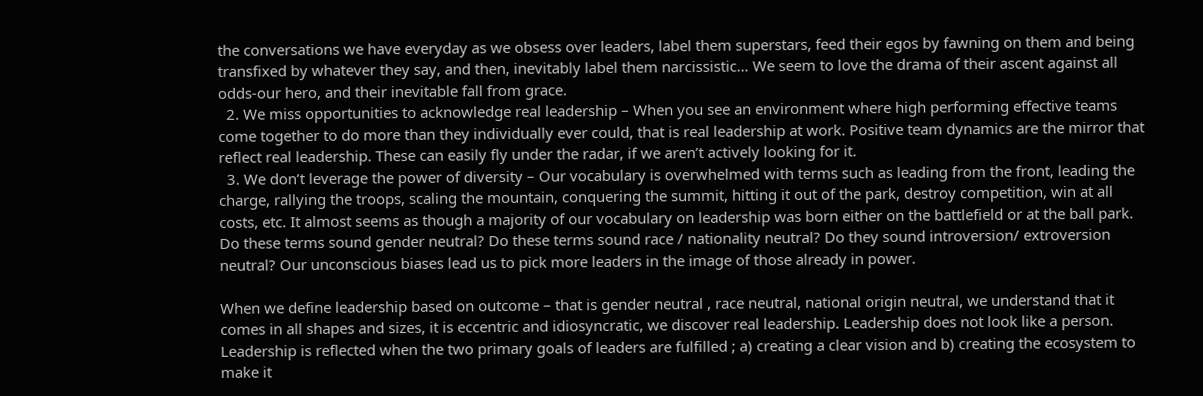the conversations we have everyday as we obsess over leaders, label them superstars, feed their egos by fawning on them and being transfixed by whatever they say, and then, inevitably label them narcissistic… We seem to love the drama of their ascent against all odds-our hero, and their inevitable fall from grace.
  2. We miss opportunities to acknowledge real leadership – When you see an environment where high performing effective teams come together to do more than they individually ever could, that is real leadership at work. Positive team dynamics are the mirror that reflect real leadership. These can easily fly under the radar, if we aren’t actively looking for it.
  3. We don’t leverage the power of diversity – Our vocabulary is overwhelmed with terms such as leading from the front, leading the charge, rallying the troops, scaling the mountain, conquering the summit, hitting it out of the park, destroy competition, win at all costs, etc. It almost seems as though a majority of our vocabulary on leadership was born either on the battlefield or at the ball park. Do these terms sound gender neutral? Do these terms sound race / nationality neutral? Do they sound introversion/ extroversion neutral? Our unconscious biases lead us to pick more leaders in the image of those already in power.

When we define leadership based on outcome – that is gender neutral , race neutral, national origin neutral, we understand that it comes in all shapes and sizes, it is eccentric and idiosyncratic, we discover real leadership. Leadership does not look like a person. Leadership is reflected when the two primary goals of leaders are fulfilled ; a) creating a clear vision and b) creating the ecosystem to make it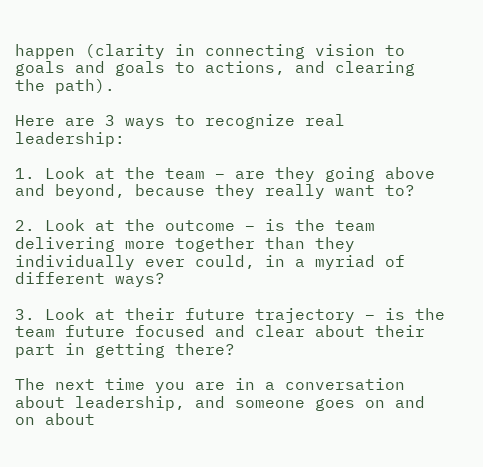happen (clarity in connecting vision to goals and goals to actions, and clearing the path).

Here are 3 ways to recognize real leadership:

1. Look at the team – are they going above and beyond, because they really want to?

2. Look at the outcome – is the team delivering more together than they individually ever could, in a myriad of different ways?

3. Look at their future trajectory – is the team future focused and clear about their part in getting there?

The next time you are in a conversation about leadership, and someone goes on and on about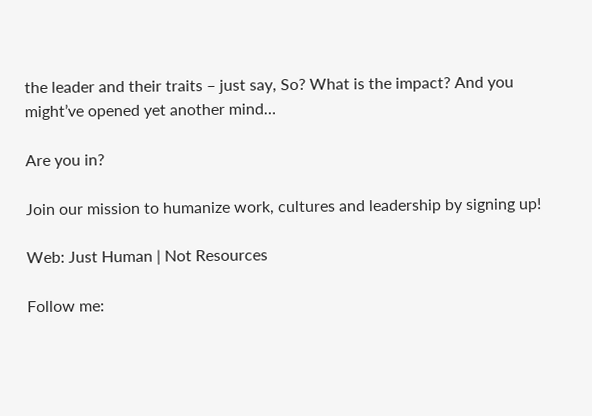the leader and their traits – just say, So? What is the impact? And you might’ve opened yet another mind…

Are you in?

Join our mission to humanize work, cultures and leadership by signing up!

Web: Just Human | Not Resources

Follow me: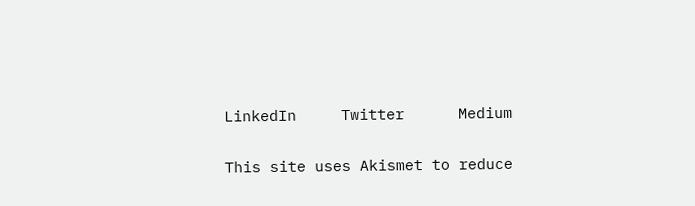LinkedIn     Twitter      Medium

This site uses Akismet to reduce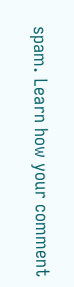spam. Learn how your comment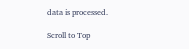data is processed.

Scroll to Top